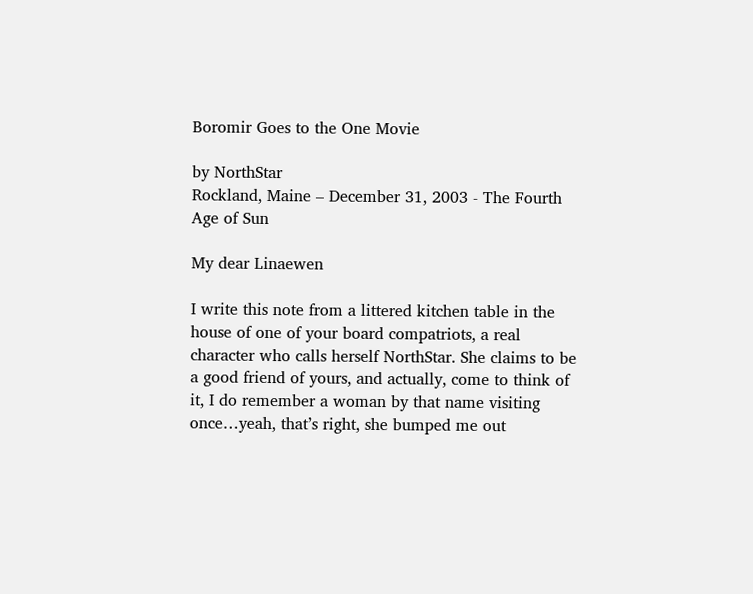Boromir Goes to the One Movie

by NorthStar
Rockland, Maine – December 31, 2003 - The Fourth Age of Sun

My dear Linaewen

I write this note from a littered kitchen table in the house of one of your board compatriots, a real character who calls herself NorthStar. She claims to be a good friend of yours, and actually, come to think of it, I do remember a woman by that name visiting once…yeah, that’s right, she bumped me out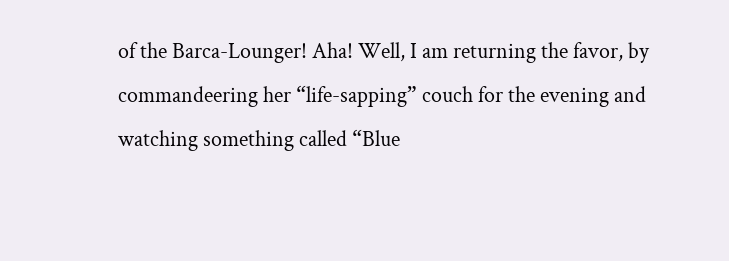of the Barca-Lounger! Aha! Well, I am returning the favor, by commandeering her “life-sapping” couch for the evening and watching something called “Blue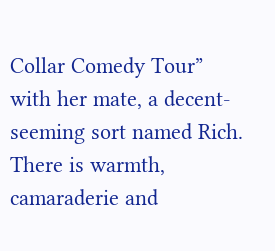Collar Comedy Tour” with her mate, a decent-seeming sort named Rich. There is warmth, camaraderie and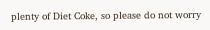plenty of Diet Coke, so please do not worry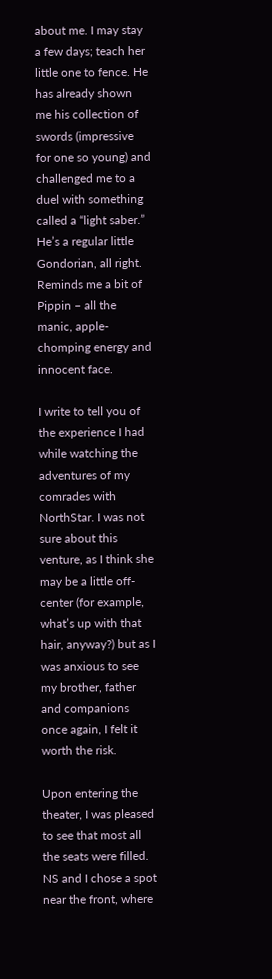about me. I may stay a few days; teach her little one to fence. He has already shown me his collection of swords (impressive for one so young) and challenged me to a duel with something called a “light saber.” He’s a regular little Gondorian, all right. Reminds me a bit of Pippin – all the manic, apple-chomping energy and innocent face.

I write to tell you of the experience I had while watching the adventures of my comrades with NorthStar. I was not sure about this venture, as I think she may be a little off-center (for example, what’s up with that hair, anyway?) but as I was anxious to see my brother, father and companions once again, I felt it worth the risk.

Upon entering the theater, I was pleased to see that most all the seats were filled. NS and I chose a spot near the front, where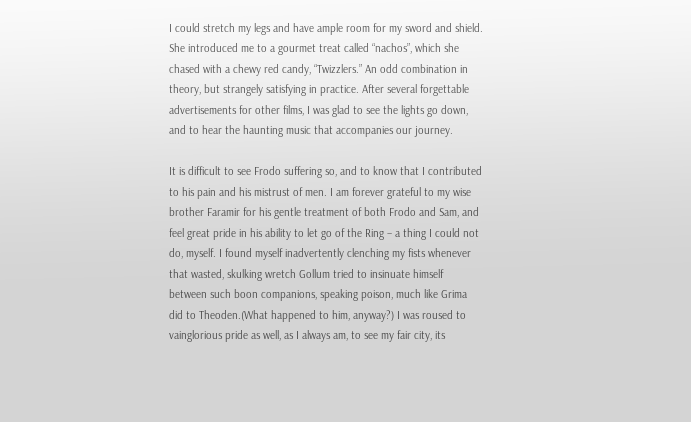I could stretch my legs and have ample room for my sword and shield. She introduced me to a gourmet treat called “nachos”, which she chased with a chewy red candy, “Twizzlers.” An odd combination in theory, but strangely satisfying in practice. After several forgettable advertisements for other films, I was glad to see the lights go down, and to hear the haunting music that accompanies our journey.

It is difficult to see Frodo suffering so, and to know that I contributed to his pain and his mistrust of men. I am forever grateful to my wise brother Faramir for his gentle treatment of both Frodo and Sam, and feel great pride in his ability to let go of the Ring – a thing I could not do, myself. I found myself inadvertently clenching my fists whenever that wasted, skulking wretch Gollum tried to insinuate himself between such boon companions, speaking poison, much like Grima did to Theoden.(What happened to him, anyway?) I was roused to vainglorious pride as well, as I always am, to see my fair city, its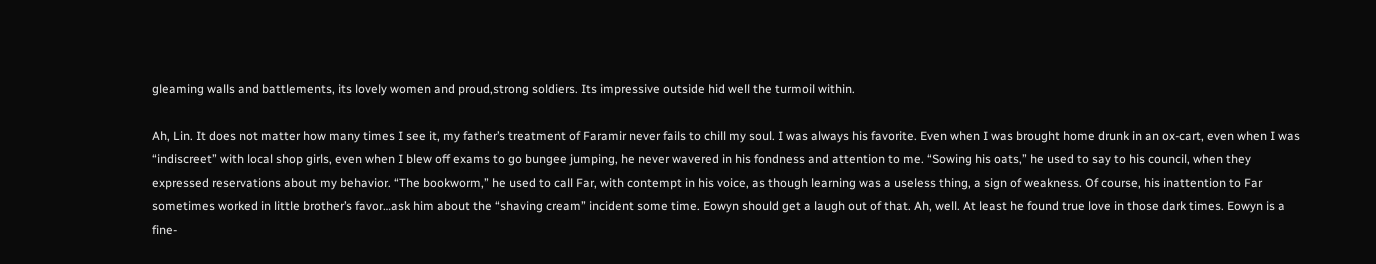gleaming walls and battlements, its lovely women and proud,strong soldiers. Its impressive outside hid well the turmoil within.

Ah, Lin. It does not matter how many times I see it, my father’s treatment of Faramir never fails to chill my soul. I was always his favorite. Even when I was brought home drunk in an ox-cart, even when I was “indiscreet” with local shop girls, even when I blew off exams to go bungee jumping, he never wavered in his fondness and attention to me. “Sowing his oats,” he used to say to his council, when they expressed reservations about my behavior. “The bookworm,” he used to call Far, with contempt in his voice, as though learning was a useless thing, a sign of weakness. Of course, his inattention to Far sometimes worked in little brother’s favor…ask him about the “shaving cream” incident some time. Eowyn should get a laugh out of that. Ah, well. At least he found true love in those dark times. Eowyn is a fine-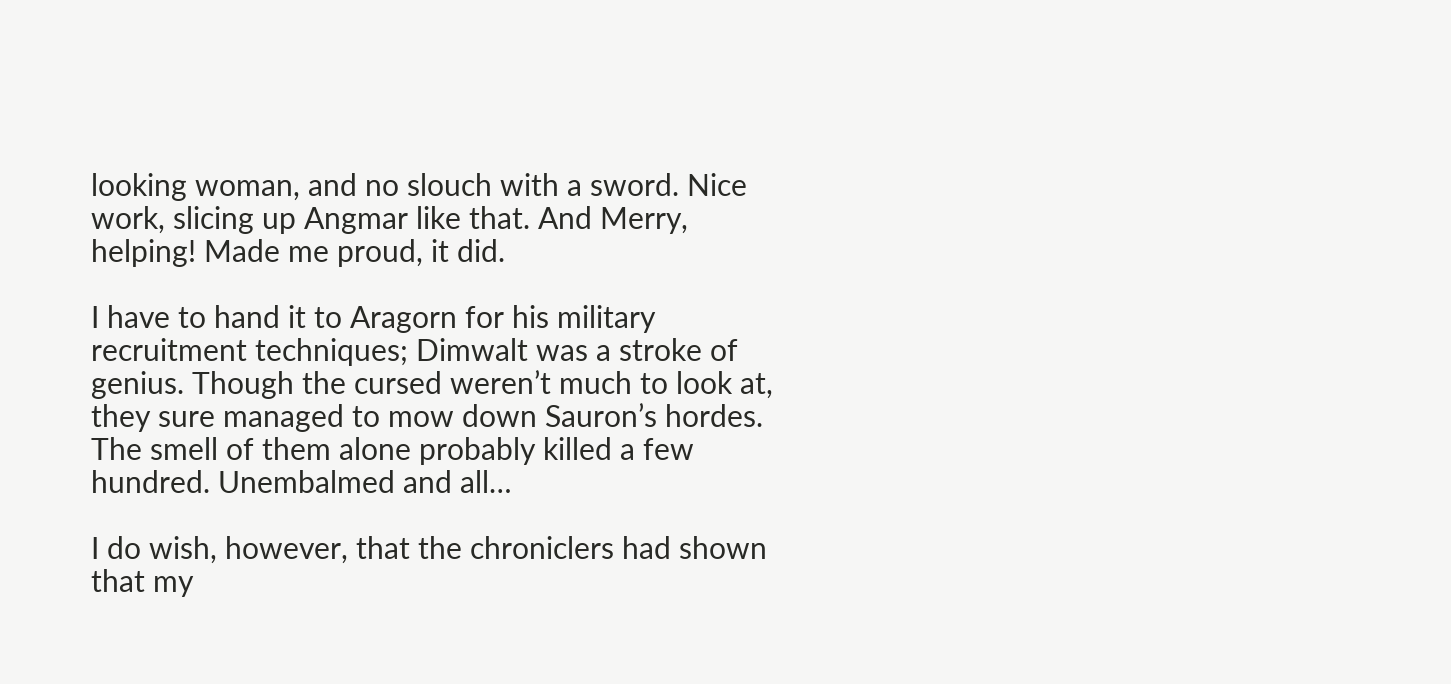looking woman, and no slouch with a sword. Nice work, slicing up Angmar like that. And Merry, helping! Made me proud, it did.

I have to hand it to Aragorn for his military recruitment techniques; Dimwalt was a stroke of genius. Though the cursed weren’t much to look at, they sure managed to mow down Sauron’s hordes. The smell of them alone probably killed a few hundred. Unembalmed and all…

I do wish, however, that the chroniclers had shown that my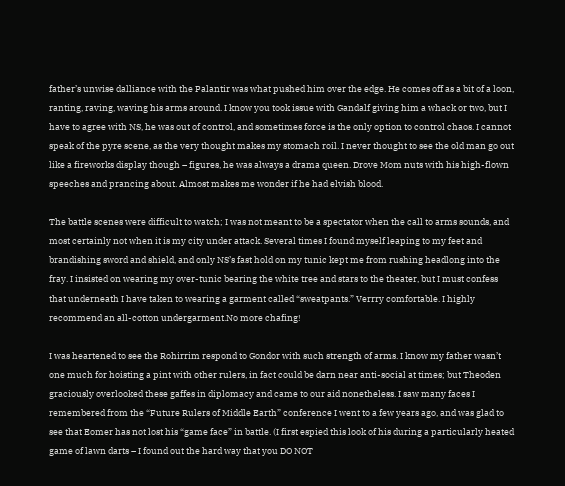father’s unwise dalliance with the Palantir was what pushed him over the edge. He comes off as a bit of a loon, ranting, raving, waving his arms around. I know you took issue with Gandalf giving him a whack or two, but I have to agree with NS, he was out of control, and sometimes force is the only option to control chaos. I cannot speak of the pyre scene, as the very thought makes my stomach roil. I never thought to see the old man go out like a fireworks display though – figures, he was always a drama queen. Drove Mom nuts with his high-flown speeches and prancing about. Almost makes me wonder if he had elvish blood.

The battle scenes were difficult to watch; I was not meant to be a spectator when the call to arms sounds, and most certainly not when it is my city under attack. Several times I found myself leaping to my feet and brandishing sword and shield, and only NS’s fast hold on my tunic kept me from rushing headlong into the fray. I insisted on wearing my over-tunic bearing the white tree and stars to the theater, but I must confess that underneath I have taken to wearing a garment called “sweatpants.” Verrry comfortable. I highly recommend an all-cotton undergarment.No more chafing!

I was heartened to see the Rohirrim respond to Gondor with such strength of arms. I know my father wasn’t one much for hoisting a pint with other rulers, in fact could be darn near anti-social at times; but Theoden graciously overlooked these gaffes in diplomacy and came to our aid nonetheless. I saw many faces I remembered from the “Future Rulers of Middle Earth” conference I went to a few years ago, and was glad to see that Eomer has not lost his “game face” in battle. (I first espied this look of his during a particularly heated game of lawn darts – I found out the hard way that you DO NOT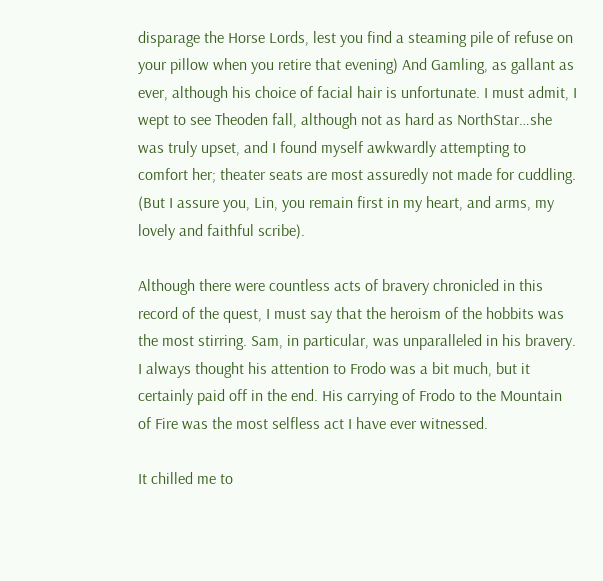disparage the Horse Lords, lest you find a steaming pile of refuse on your pillow when you retire that evening) And Gamling, as gallant as ever, although his choice of facial hair is unfortunate. I must admit, I wept to see Theoden fall, although not as hard as NorthStar…she was truly upset, and I found myself awkwardly attempting to comfort her; theater seats are most assuredly not made for cuddling. (But I assure you, Lin, you remain first in my heart, and arms, my lovely and faithful scribe).

Although there were countless acts of bravery chronicled in this record of the quest, I must say that the heroism of the hobbits was the most stirring. Sam, in particular, was unparalleled in his bravery. I always thought his attention to Frodo was a bit much, but it certainly paid off in the end. His carrying of Frodo to the Mountain of Fire was the most selfless act I have ever witnessed.

It chilled me to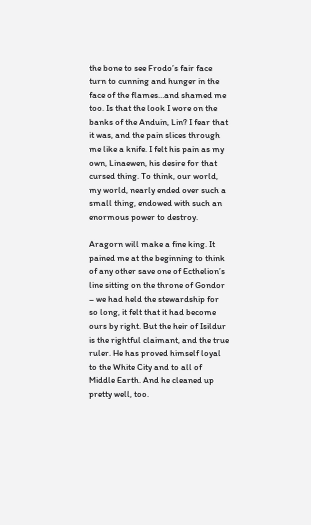the bone to see Frodo’s fair face turn to cunning and hunger in the face of the flames…and shamed me too. Is that the look I wore on the banks of the Anduin, Lin? I fear that it was, and the pain slices through me like a knife. I felt his pain as my own, Linaewen, his desire for that cursed thing. To think, our world, my world, nearly ended over such a small thing, endowed with such an enormous power to destroy.

Aragorn will make a fine king. It pained me at the beginning to think of any other save one of Ecthelion’s line sitting on the throne of Gondor – we had held the stewardship for so long, it felt that it had become ours by right. But the heir of Isildur is the rightful claimant, and the true ruler. He has proved himself loyal to the White City and to all of Middle Earth. And he cleaned up pretty well, too.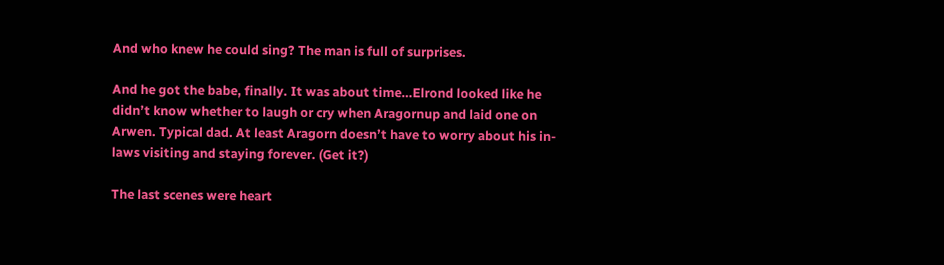And who knew he could sing? The man is full of surprises.

And he got the babe, finally. It was about time…Elrond looked like he didn’t know whether to laugh or cry when Aragornup and laid one on Arwen. Typical dad. At least Aragorn doesn’t have to worry about his in-laws visiting and staying forever. (Get it?)

The last scenes were heart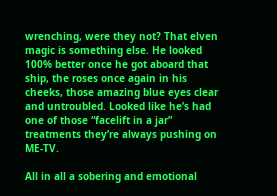wrenching, were they not? That elven magic is something else. He looked 100% better once he got aboard that ship, the roses once again in his cheeks, those amazing blue eyes clear and untroubled. Looked like he’s had one of those “facelift in a jar” treatments they’re always pushing on ME-TV.

All in all a sobering and emotional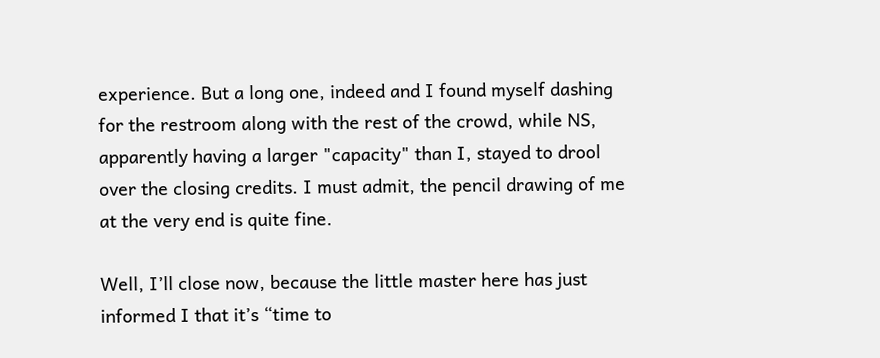experience. But a long one, indeed and I found myself dashing for the restroom along with the rest of the crowd, while NS, apparently having a larger "capacity" than I, stayed to drool over the closing credits. I must admit, the pencil drawing of me at the very end is quite fine.

Well, I’ll close now, because the little master here has just informed I that it’s “time to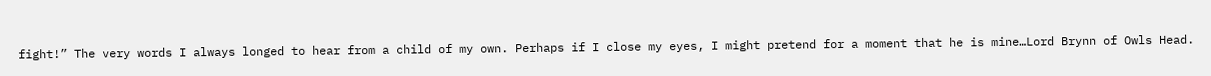fight!” The very words I always longed to hear from a child of my own. Perhaps if I close my eyes, I might pretend for a moment that he is mine…Lord Brynn of Owls Head.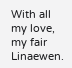With all my love, my fair Linaewen.